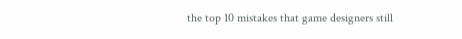the top 10 mistakes that game designers still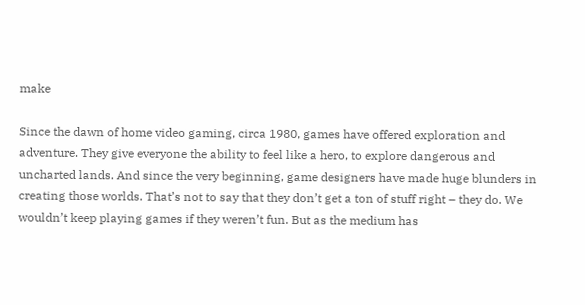make

Since the dawn of home video gaming, circa 1980, games have offered exploration and adventure. They give everyone the ability to feel like a hero, to explore dangerous and uncharted lands. And since the very beginning, game designers have made huge blunders in creating those worlds. That’s not to say that they don’t get a ton of stuff right – they do. We wouldn’t keep playing games if they weren’t fun. But as the medium has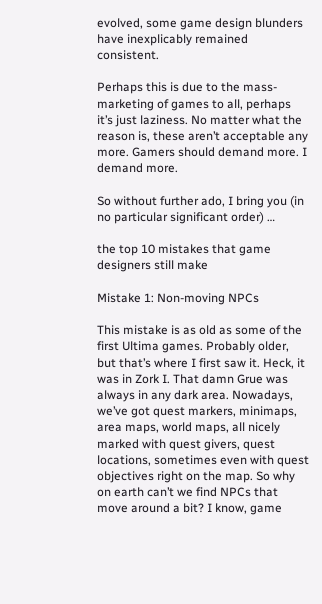evolved, some game design blunders have inexplicably remained consistent.

Perhaps this is due to the mass-marketing of games to all, perhaps it’s just laziness. No matter what the reason is, these aren’t acceptable any more. Gamers should demand more. I demand more.

So without further ado, I bring you (in no particular significant order) …

the top 10 mistakes that game designers still make

Mistake 1: Non-moving NPCs

This mistake is as old as some of the first Ultima games. Probably older, but that’s where I first saw it. Heck, it was in Zork I. That damn Grue was always in any dark area. Nowadays, we’ve got quest markers, minimaps, area maps, world maps, all nicely marked with quest givers, quest locations, sometimes even with quest objectives right on the map. So why on earth can’t we find NPCs that move around a bit? I know, game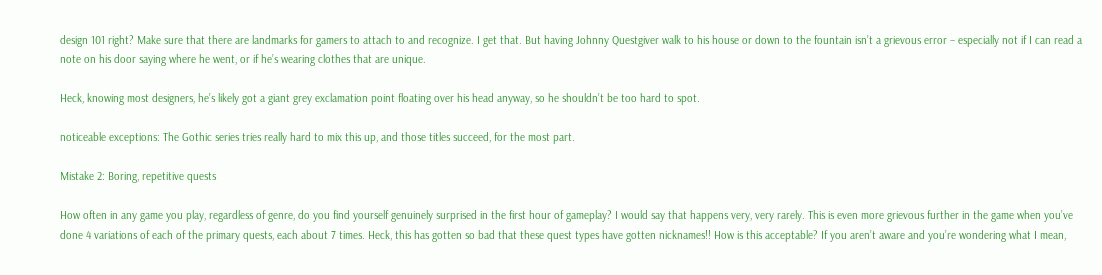design 101 right? Make sure that there are landmarks for gamers to attach to and recognize. I get that. But having Johnny Questgiver walk to his house or down to the fountain isn’t a grievous error – especially not if I can read a note on his door saying where he went, or if he’s wearing clothes that are unique.

Heck, knowing most designers, he’s likely got a giant grey exclamation point floating over his head anyway, so he shouldn’t be too hard to spot.

noticeable exceptions: The Gothic series tries really hard to mix this up, and those titles succeed, for the most part.

Mistake 2: Boring, repetitive quests

How often in any game you play, regardless of genre, do you find yourself genuinely surprised in the first hour of gameplay? I would say that happens very, very rarely. This is even more grievous further in the game when you’ve done 4 variations of each of the primary quests, each about 7 times. Heck, this has gotten so bad that these quest types have gotten nicknames!! How is this acceptable? If you aren’t aware and you’re wondering what I mean,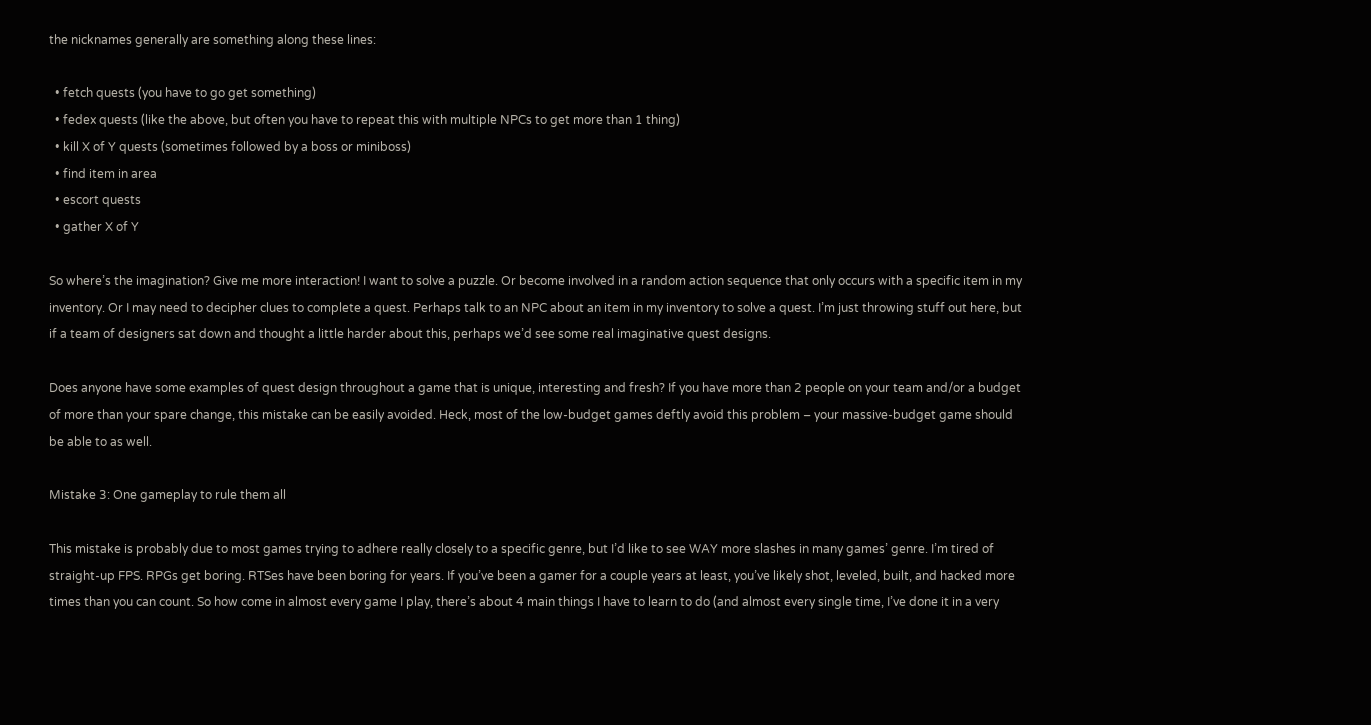the nicknames generally are something along these lines:

  • fetch quests (you have to go get something)
  • fedex quests (like the above, but often you have to repeat this with multiple NPCs to get more than 1 thing)
  • kill X of Y quests (sometimes followed by a boss or miniboss)
  • find item in area
  • escort quests
  • gather X of Y

So where’s the imagination? Give me more interaction! I want to solve a puzzle. Or become involved in a random action sequence that only occurs with a specific item in my inventory. Or I may need to decipher clues to complete a quest. Perhaps talk to an NPC about an item in my inventory to solve a quest. I’m just throwing stuff out here, but if a team of designers sat down and thought a little harder about this, perhaps we’d see some real imaginative quest designs.

Does anyone have some examples of quest design throughout a game that is unique, interesting and fresh? If you have more than 2 people on your team and/or a budget of more than your spare change, this mistake can be easily avoided. Heck, most of the low-budget games deftly avoid this problem – your massive-budget game should be able to as well.

Mistake 3: One gameplay to rule them all

This mistake is probably due to most games trying to adhere really closely to a specific genre, but I’d like to see WAY more slashes in many games’ genre. I’m tired of straight-up FPS. RPGs get boring. RTSes have been boring for years. If you’ve been a gamer for a couple years at least, you’ve likely shot, leveled, built, and hacked more times than you can count. So how come in almost every game I play, there’s about 4 main things I have to learn to do (and almost every single time, I’ve done it in a very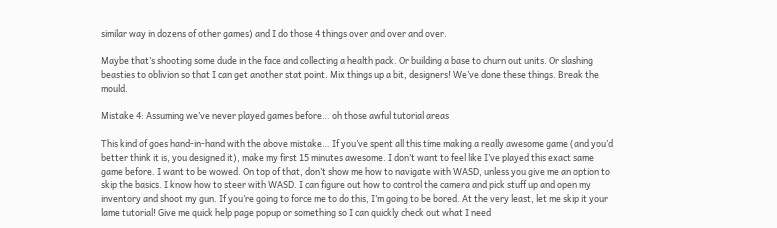similar way in dozens of other games) and I do those 4 things over and over and over.

Maybe that’s shooting some dude in the face and collecting a health pack. Or building a base to churn out units. Or slashing beasties to oblivion so that I can get another stat point. Mix things up a bit, designers! We’ve done these things. Break the mould.

Mistake 4: Assuming we’ve never played games before… oh those awful tutorial areas

This kind of goes hand-in-hand with the above mistake… If you’ve spent all this time making a really awesome game (and you’d better think it is, you designed it), make my first 15 minutes awesome. I don’t want to feel like I’ve played this exact same game before. I want to be wowed. On top of that, don’t show me how to navigate with WASD, unless you give me an option to skip the basics. I know how to steer with WASD. I can figure out how to control the camera and pick stuff up and open my inventory and shoot my gun. If you’re going to force me to do this, I’m going to be bored. At the very least, let me skip it your lame tutorial! Give me quick help page popup or something so I can quickly check out what I need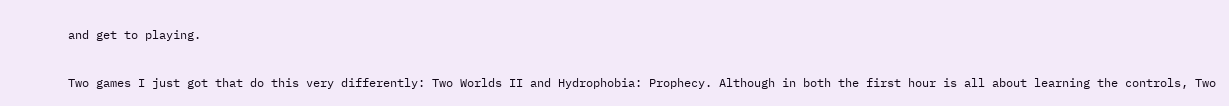and get to playing.

Two games I just got that do this very differently: Two Worlds II and Hydrophobia: Prophecy. Although in both the first hour is all about learning the controls, Two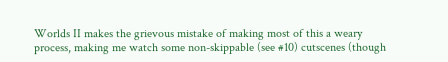Worlds II makes the grievous mistake of making most of this a weary process, making me watch some non-skippable (see #10) cutscenes (though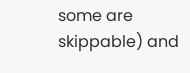some are skippable) and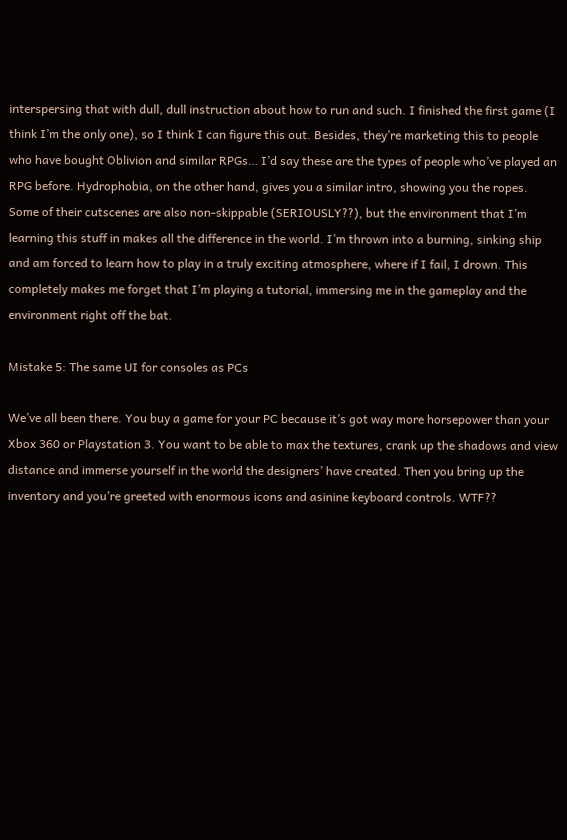interspersing that with dull, dull instruction about how to run and such. I finished the first game (I think I’m the only one), so I think I can figure this out. Besides, they’re marketing this to people who have bought Oblivion and similar RPGs… I’d say these are the types of people who’ve played an RPG before. Hydrophobia, on the other hand, gives you a similar intro, showing you the ropes. Some of their cutscenes are also non-skippable (SERIOUSLY??), but the environment that I’m learning this stuff in makes all the difference in the world. I’m thrown into a burning, sinking ship and am forced to learn how to play in a truly exciting atmosphere, where if I fail, I drown. This completely makes me forget that I’m playing a tutorial, immersing me in the gameplay and the environment right off the bat.

Mistake 5: The same UI for consoles as PCs

We’ve all been there. You buy a game for your PC because it’s got way more horsepower than your Xbox 360 or Playstation 3. You want to be able to max the textures, crank up the shadows and view distance and immerse yourself in the world the designers’ have created. Then you bring up the inventory and you’re greeted with enormous icons and asinine keyboard controls. WTF??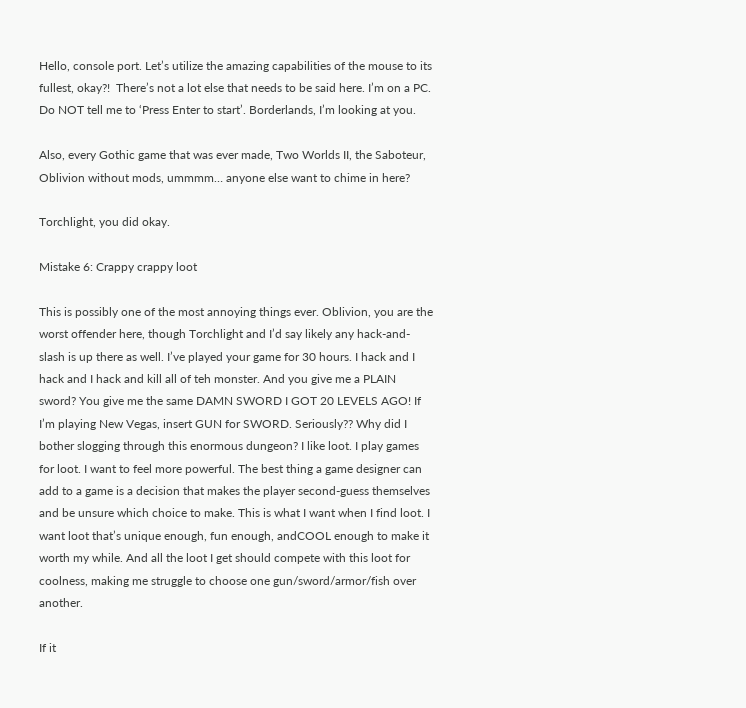Hello, console port. Let’s utilize the amazing capabilities of the mouse to its fullest, okay?!  There’s not a lot else that needs to be said here. I’m on a PC. Do NOT tell me to ‘Press Enter to start’. Borderlands, I’m looking at you.

Also, every Gothic game that was ever made, Two Worlds II, the Saboteur, Oblivion without mods, ummmm… anyone else want to chime in here?

Torchlight, you did okay.

Mistake 6: Crappy crappy loot

This is possibly one of the most annoying things ever. Oblivion, you are the worst offender here, though Torchlight and I’d say likely any hack-and-slash is up there as well. I’ve played your game for 30 hours. I hack and I hack and I hack and kill all of teh monster. And you give me a PLAIN sword? You give me the same DAMN SWORD I GOT 20 LEVELS AGO! If I’m playing New Vegas, insert GUN for SWORD. Seriously?? Why did I bother slogging through this enormous dungeon? I like loot. I play games for loot. I want to feel more powerful. The best thing a game designer can add to a game is a decision that makes the player second-guess themselves and be unsure which choice to make. This is what I want when I find loot. I want loot that’s unique enough, fun enough, andCOOL enough to make it worth my while. And all the loot I get should compete with this loot for coolness, making me struggle to choose one gun/sword/armor/fish over another.

If it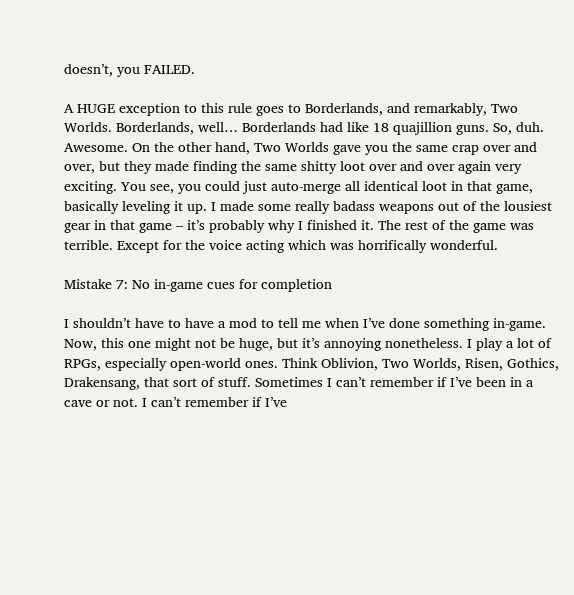doesn’t, you FAILED.

A HUGE exception to this rule goes to Borderlands, and remarkably, Two Worlds. Borderlands, well… Borderlands had like 18 quajillion guns. So, duh. Awesome. On the other hand, Two Worlds gave you the same crap over and over, but they made finding the same shitty loot over and over again very exciting. You see, you could just auto-merge all identical loot in that game, basically leveling it up. I made some really badass weapons out of the lousiest gear in that game – it’s probably why I finished it. The rest of the game was terrible. Except for the voice acting which was horrifically wonderful.

Mistake 7: No in-game cues for completion

I shouldn’t have to have a mod to tell me when I’ve done something in-game. Now, this one might not be huge, but it’s annoying nonetheless. I play a lot of RPGs, especially open-world ones. Think Oblivion, Two Worlds, Risen, Gothics, Drakensang, that sort of stuff. Sometimes I can’t remember if I’ve been in a cave or not. I can’t remember if I’ve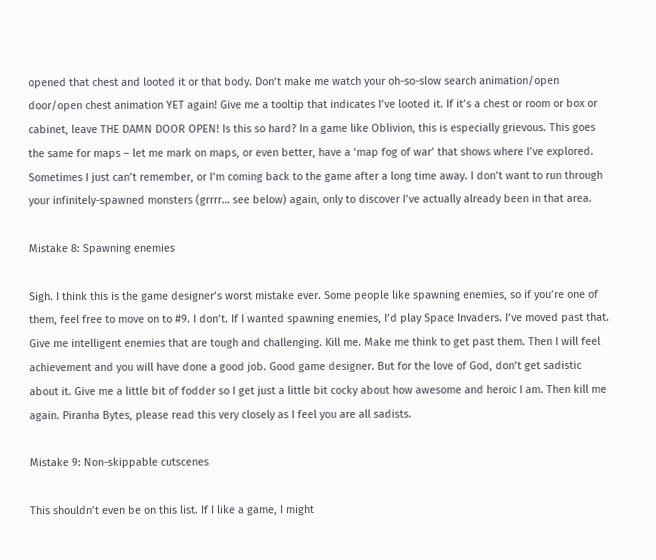opened that chest and looted it or that body. Don’t make me watch your oh-so-slow search animation/open door/open chest animation YET again! Give me a tooltip that indicates I’ve looted it. If it’s a chest or room or box or cabinet, leave THE DAMN DOOR OPEN! Is this so hard? In a game like Oblivion, this is especially grievous. This goes the same for maps – let me mark on maps, or even better, have a ‘map fog of war’ that shows where I’ve explored. Sometimes I just can’t remember, or I’m coming back to the game after a long time away. I don’t want to run through your infinitely-spawned monsters (grrrr… see below) again, only to discover I’ve actually already been in that area.

Mistake 8: Spawning enemies

Sigh. I think this is the game designer’s worst mistake ever. Some people like spawning enemies, so if you’re one of them, feel free to move on to #9. I don’t. If I wanted spawning enemies, I’d play Space Invaders. I’ve moved past that. Give me intelligent enemies that are tough and challenging. Kill me. Make me think to get past them. Then I will feel achievement and you will have done a good job. Good game designer. But for the love of God, don’t get sadistic about it. Give me a little bit of fodder so I get just a little bit cocky about how awesome and heroic I am. Then kill me again. Piranha Bytes, please read this very closely as I feel you are all sadists.

Mistake 9: Non-skippable cutscenes

This shouldn’t even be on this list. If I like a game, I might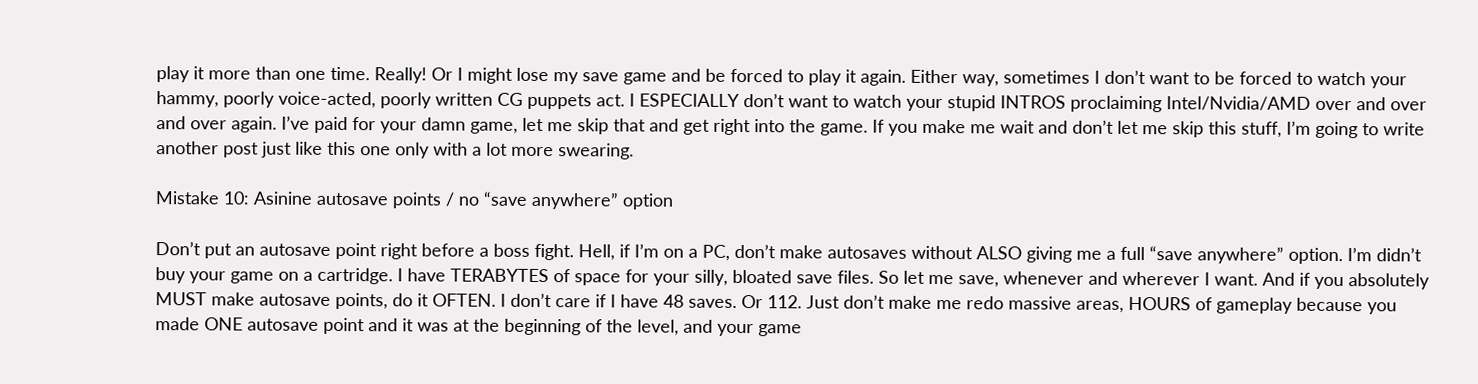play it more than one time. Really! Or I might lose my save game and be forced to play it again. Either way, sometimes I don’t want to be forced to watch your hammy, poorly voice-acted, poorly written CG puppets act. I ESPECIALLY don’t want to watch your stupid INTROS proclaiming Intel/Nvidia/AMD over and over and over again. I’ve paid for your damn game, let me skip that and get right into the game. If you make me wait and don’t let me skip this stuff, I’m going to write another post just like this one only with a lot more swearing.

Mistake 10: Asinine autosave points / no “save anywhere” option

Don’t put an autosave point right before a boss fight. Hell, if I’m on a PC, don’t make autosaves without ALSO giving me a full “save anywhere” option. I’m didn’t buy your game on a cartridge. I have TERABYTES of space for your silly, bloated save files. So let me save, whenever and wherever I want. And if you absolutely MUST make autosave points, do it OFTEN. I don’t care if I have 48 saves. Or 112. Just don’t make me redo massive areas, HOURS of gameplay because you made ONE autosave point and it was at the beginning of the level, and your game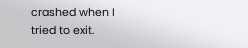crashed when I tried to exit.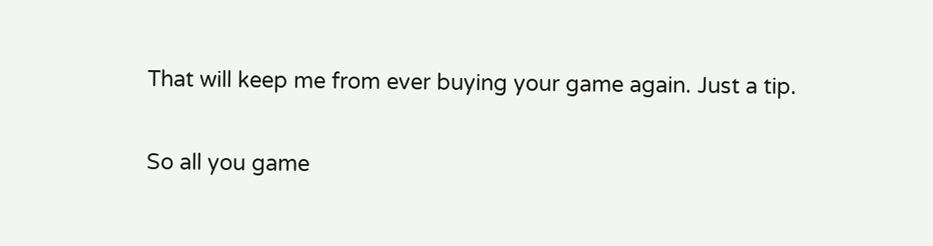That will keep me from ever buying your game again. Just a tip.

So all you game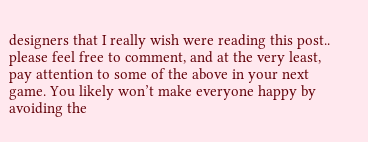designers that I really wish were reading this post.. please feel free to comment, and at the very least, pay attention to some of the above in your next game. You likely won’t make everyone happy by avoiding the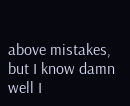above mistakes, but I know damn well I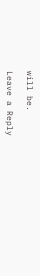will be.

Leave a Reply